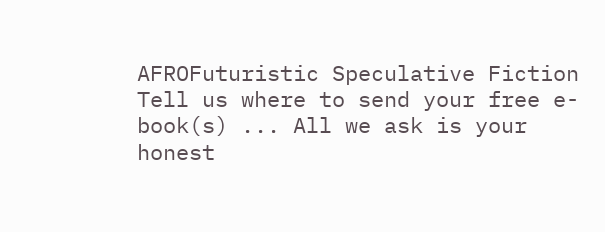AFROFuturistic Speculative Fiction
Tell us where to send your free e-book(s) ... All we ask is your honest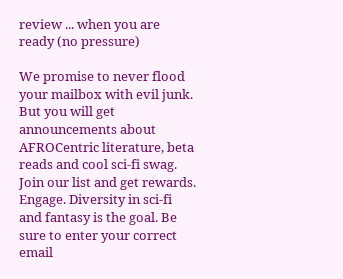review ... when you are ready (no pressure)

We promise to never flood your mailbox with evil junk. But you will get announcements about AFROCentric literature, beta reads and cool sci-fi swag. Join our list and get rewards. Engage. Diversity in sci-fi and fantasy is the goal. Be sure to enter your correct email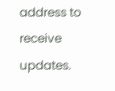address to receive updates.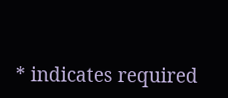* indicates required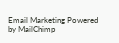Email Marketing Powered by MailChimp